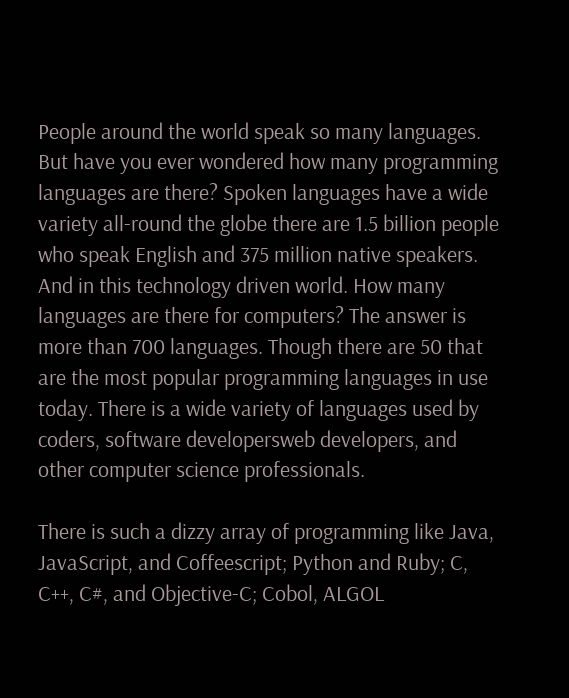People around the world speak so many languages. But have you ever wondered how many programming languages are there? Spoken languages have a wide variety all-round the globe there are 1.5 billion people who speak English and 375 million native speakers. And in this technology driven world. How many languages are there for computers? The answer is more than 700 languages. Though there are 50 that are the most popular programming languages in use today. There is a wide variety of languages used by coders, software developersweb developers, and other computer science professionals.

There is such a dizzy array of programming like Java, JavaScript, and Coffeescript; Python and Ruby; C, C++, C#, and Objective-C; Cobol, ALGOL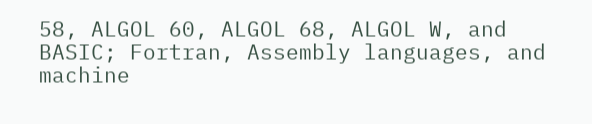58, ALGOL 60, ALGOL 68, ALGOL W, and BASIC; Fortran, Assembly languages, and machine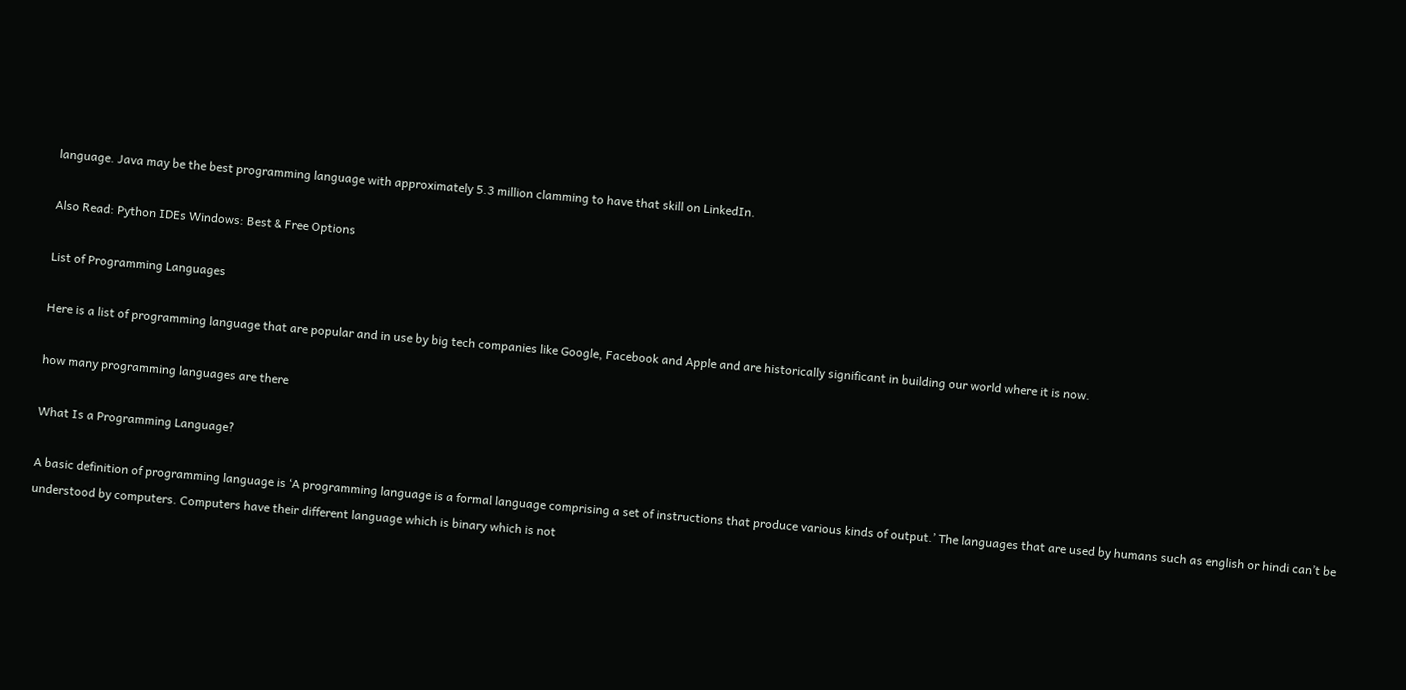language. Java may be the best programming language with approximately 5.3 million clamming to have that skill on LinkedIn.

Also Read: Python IDEs Windows: Best & Free Options

List of Programming Languages

Here is a list of programming language that are popular and in use by big tech companies like Google, Facebook and Apple and are historically significant in building our world where it is now.

how many programming languages are there

What Is a Programming Language?

A basic definition of programming language is ‘A programming language is a formal language comprising a set of instructions that produce various kinds of output.’ The languages that are used by humans such as english or hindi can’t be understood by computers. Computers have their different language which is binary which is not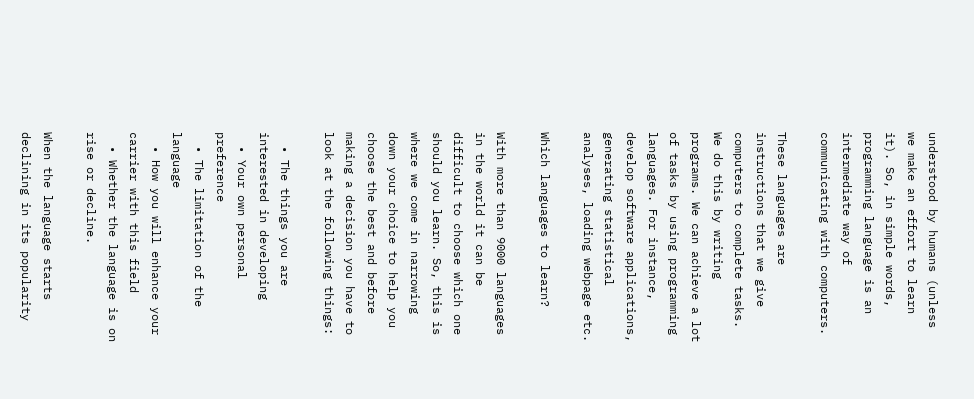understood by humans (unless we make an effort to learn it). So, in simple words, programming language is an intermediate way of communicating with computers.

These languages are instructions that we give computers to complete tasks. We do this by writing programs. We can achieve a lot of tasks by using programming languages. For instance, develop software applications, generating statistical analyses, loading webpage etc.

Which languages to learn?

With more than 9000 languages in the world it can be difficult to choose which one should you learn. So, this is where we come in narrowing down your choice to help you choose the best and before making a decision you have to look at the following things:

  • The things you are interested in developing
  • Your own personal preference
  • The limitation of the language
  • How you will enhance your carrier with this field
  • Whether the language is on rise or decline.

When the language starts declining in its popularity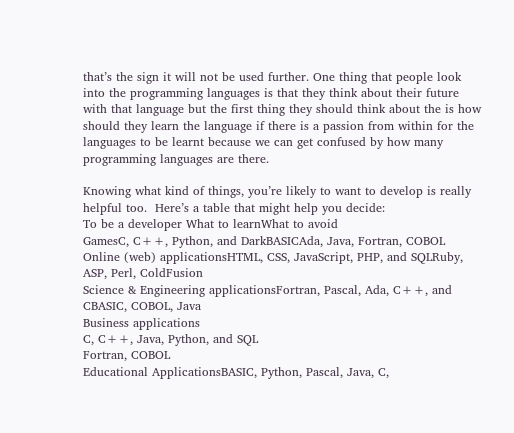that’s the sign it will not be used further. One thing that people look into the programming languages is that they think about their future with that language but the first thing they should think about the is how should they learn the language if there is a passion from within for the languages to be learnt because we can get confused by how many programming languages are there.

Knowing what kind of things, you’re likely to want to develop is really helpful too.  Here’s a table that might help you decide:
To be a developer What to learnWhat to avoid
GamesC, C++, Python, and DarkBASICAda, Java, Fortran, COBOL
Online (web) applicationsHTML, CSS, JavaScript, PHP, and SQLRuby, ASP, Perl, ColdFusion
Science & Engineering applicationsFortran, Pascal, Ada, C++, and CBASIC, COBOL, Java
Business applications
C, C++, Java, Python, and SQL
Fortran, COBOL
Educational ApplicationsBASIC, Python, Pascal, Java, C,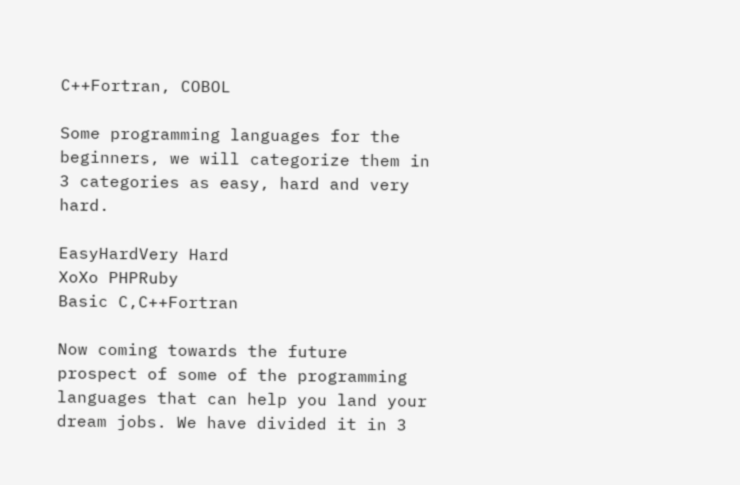C++Fortran, COBOL

Some programming languages for the beginners, we will categorize them in 3 categories as easy, hard and very hard.

EasyHardVery Hard
XoXo PHPRuby
Basic C,C++Fortran

Now coming towards the future prospect of some of the programming languages that can help you land your dream jobs. We have divided it in 3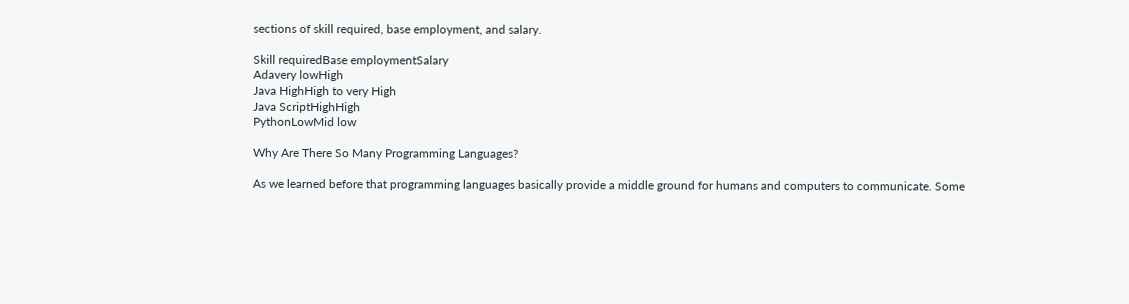sections of skill required, base employment, and salary.

Skill requiredBase employmentSalary
Adavery lowHigh
Java HighHigh to very High
Java ScriptHighHigh
PythonLowMid low

Why Are There So Many Programming Languages?

As we learned before that programming languages basically provide a middle ground for humans and computers to communicate. Some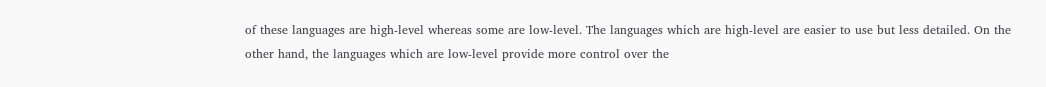of these languages are high-level whereas some are low-level. The languages which are high-level are easier to use but less detailed. On the other hand, the languages which are low-level provide more control over the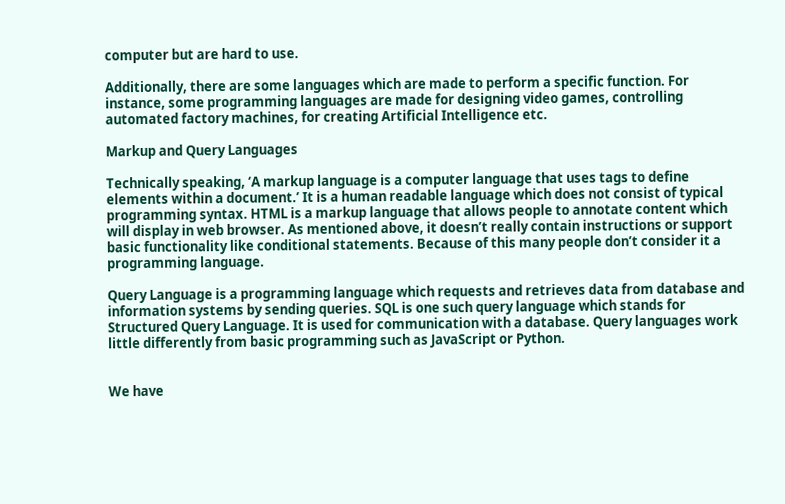computer but are hard to use.

Additionally, there are some languages which are made to perform a specific function. For instance, some programming languages are made for designing video games, controlling automated factory machines, for creating Artificial Intelligence etc.

Markup and Query Languages

Technically speaking, ‘A markup language is a computer language that uses tags to define elements within a document.’ It is a human readable language which does not consist of typical programming syntax. HTML is a markup language that allows people to annotate content which will display in web browser. As mentioned above, it doesn’t really contain instructions or support basic functionality like conditional statements. Because of this many people don’t consider it a programming language.

Query Language is a programming language which requests and retrieves data from database and information systems by sending queries. SQL is one such query language which stands for Structured Query Language. It is used for communication with a database. Query languages work little differently from basic programming such as JavaScript or Python.


We have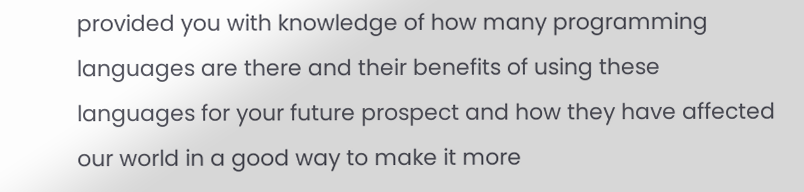provided you with knowledge of how many programming languages are there and their benefits of using these languages for your future prospect and how they have affected our world in a good way to make it more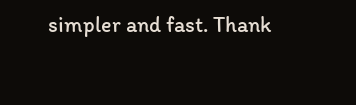simpler and fast. Thank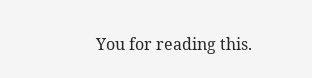You for reading this.